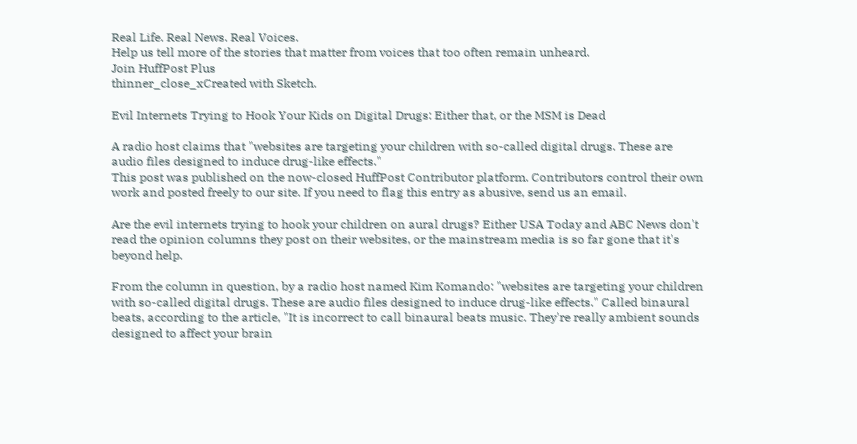Real Life. Real News. Real Voices.
Help us tell more of the stories that matter from voices that too often remain unheard.
Join HuffPost Plus
thinner_close_xCreated with Sketch.

Evil Internets Trying to Hook Your Kids on Digital Drugs: Either that, or the MSM is Dead

A radio host claims that "websites are targeting your children with so-called digital drugs. These are audio files designed to induce drug-like effects."
This post was published on the now-closed HuffPost Contributor platform. Contributors control their own work and posted freely to our site. If you need to flag this entry as abusive, send us an email.

Are the evil internets trying to hook your children on aural drugs? Either USA Today and ABC News don't read the opinion columns they post on their websites, or the mainstream media is so far gone that it's beyond help.

From the column in question, by a radio host named Kim Komando: "websites are targeting your children with so-called digital drugs. These are audio files designed to induce drug-like effects." Called binaural beats, according to the article, "It is incorrect to call binaural beats music. They're really ambient sounds designed to affect your brain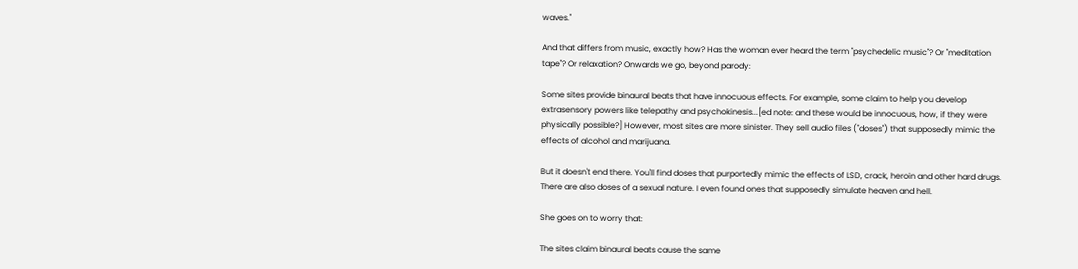waves."

And that differs from music, exactly how? Has the woman ever heard the term "psychedelic music"? Or "meditation tape"? Or relaxation? Onwards we go, beyond parody:

Some sites provide binaural beats that have innocuous effects. For example, some claim to help you develop extrasensory powers like telepathy and psychokinesis...[ed note: and these would be innocuous, how, if they were physically possible?] However, most sites are more sinister. They sell audio files ("doses") that supposedly mimic the effects of alcohol and marijuana.

But it doesn't end there. You'll find doses that purportedly mimic the effects of LSD, crack, heroin and other hard drugs. There are also doses of a sexual nature. I even found ones that supposedly simulate heaven and hell.

She goes on to worry that:

The sites claim binaural beats cause the same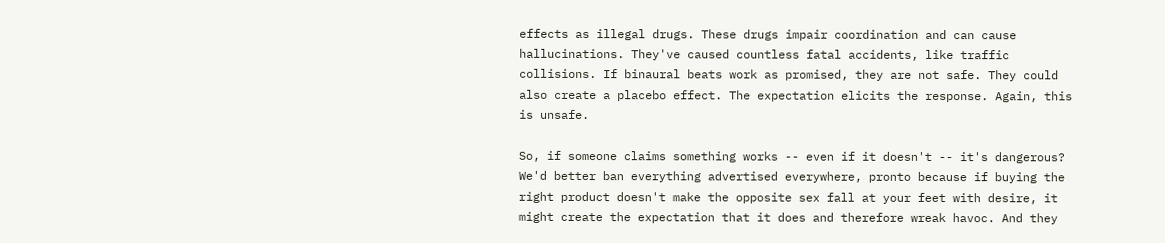effects as illegal drugs. These drugs impair coordination and can cause hallucinations. They've caused countless fatal accidents, like traffic collisions. If binaural beats work as promised, they are not safe. They could also create a placebo effect. The expectation elicits the response. Again, this is unsafe.

So, if someone claims something works -- even if it doesn't -- it's dangerous? We'd better ban everything advertised everywhere, pronto because if buying the right product doesn't make the opposite sex fall at your feet with desire, it might create the expectation that it does and therefore wreak havoc. And they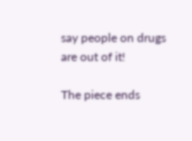say people on drugs are out of it!

The piece ends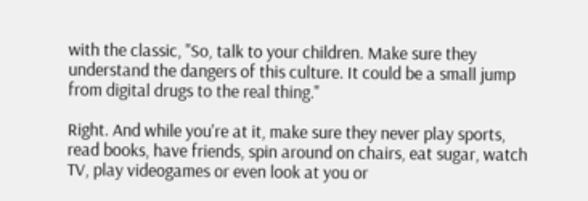with the classic, "So, talk to your children. Make sure they understand the dangers of this culture. It could be a small jump from digital drugs to the real thing."

Right. And while you're at it, make sure they never play sports, read books, have friends, spin around on chairs, eat sugar, watch TV, play videogames or even look at you or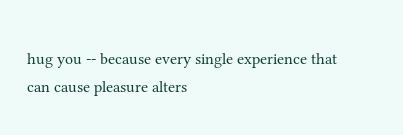hug you -- because every single experience that can cause pleasure alters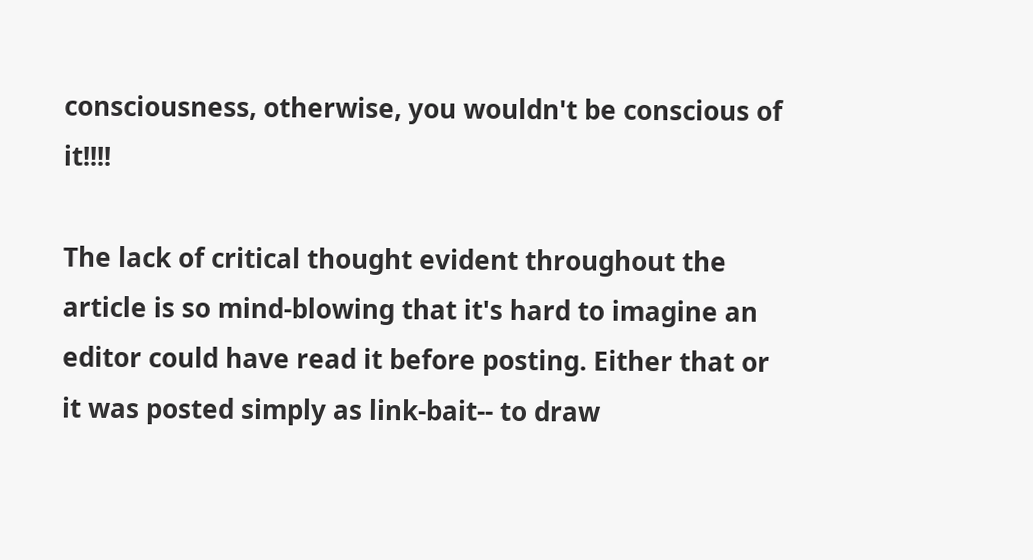consciousness, otherwise, you wouldn't be conscious of it!!!!

The lack of critical thought evident throughout the article is so mind-blowing that it's hard to imagine an editor could have read it before posting. Either that or it was posted simply as link-bait-- to draw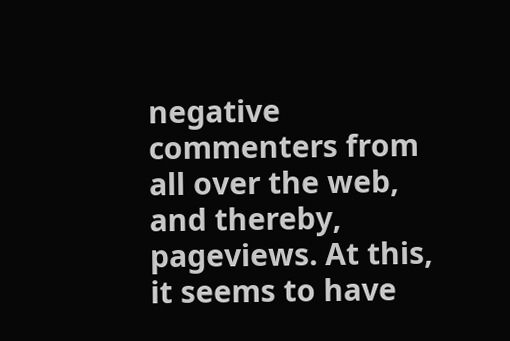negative commenters from all over the web, and thereby, pageviews. At this, it seems to have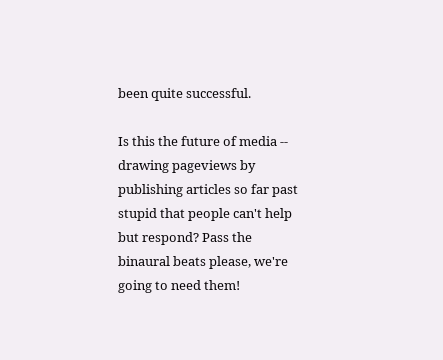been quite successful.

Is this the future of media -- drawing pageviews by publishing articles so far past stupid that people can't help but respond? Pass the binaural beats please, we're going to need them!